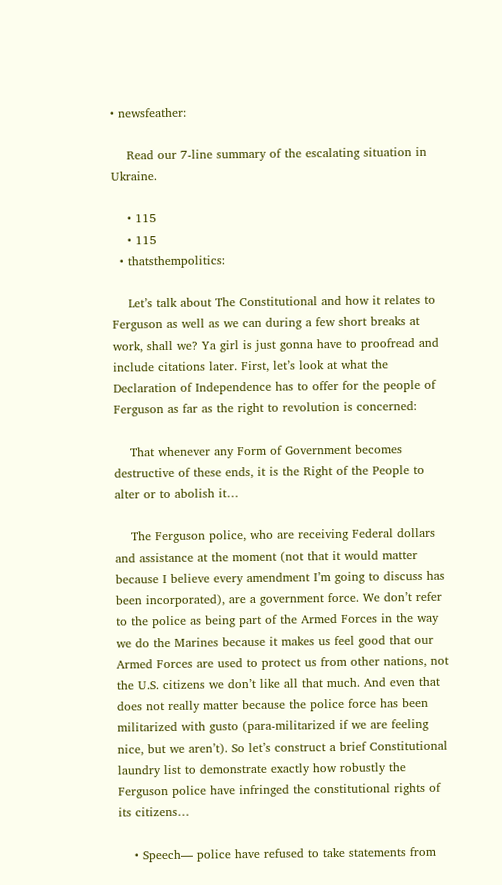• newsfeather:

    Read our 7-line summary of the escalating situation in Ukraine.

    • 115
    • 115
  • thatsthempolitics:

    Let’s talk about The Constitutional and how it relates to Ferguson as well as we can during a few short breaks at work, shall we? Ya girl is just gonna have to proofread and include citations later. First, let’s look at what the Declaration of Independence has to offer for the people of Ferguson as far as the right to revolution is concerned:

    That whenever any Form of Government becomes destructive of these ends, it is the Right of the People to alter or to abolish it…

    The Ferguson police, who are receiving Federal dollars and assistance at the moment (not that it would matter because I believe every amendment I’m going to discuss has been incorporated), are a government force. We don’t refer to the police as being part of the Armed Forces in the way we do the Marines because it makes us feel good that our Armed Forces are used to protect us from other nations, not the U.S. citizens we don’t like all that much. And even that does not really matter because the police force has been militarized with gusto (para-militarized if we are feeling nice, but we aren’t). So let’s construct a brief Constitutional laundry list to demonstrate exactly how robustly the Ferguson police have infringed the constitutional rights of its citizens…

    • Speech— police have refused to take statements from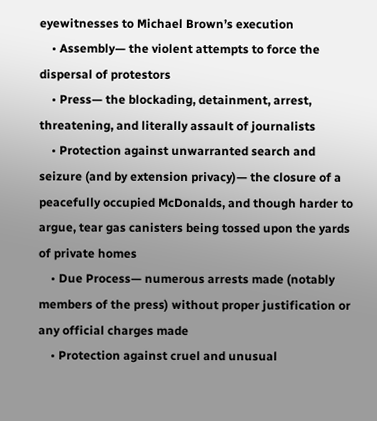eyewitnesses to Michael Brown’s execution
    • Assembly— the violent attempts to force the dispersal of protestors
    • Press— the blockading, detainment, arrest, threatening, and literally assault of journalists
    • Protection against unwarranted search and seizure (and by extension privacy)— the closure of a peacefully occupied McDonalds, and though harder to argue, tear gas canisters being tossed upon the yards of private homes
    • Due Process— numerous arrests made (notably members of the press) without proper justification or any official charges made
    • Protection against cruel and unusual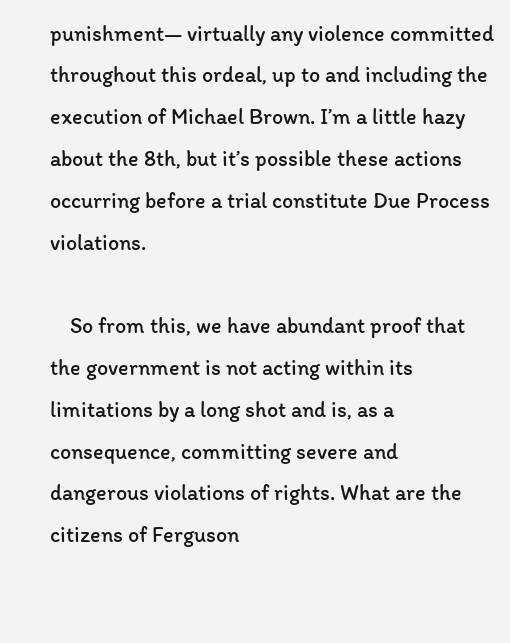punishment— virtually any violence committed throughout this ordeal, up to and including the execution of Michael Brown. I’m a little hazy about the 8th, but it’s possible these actions occurring before a trial constitute Due Process violations.

    So from this, we have abundant proof that the government is not acting within its limitations by a long shot and is, as a consequence, committing severe and dangerous violations of rights. What are the citizens of Ferguson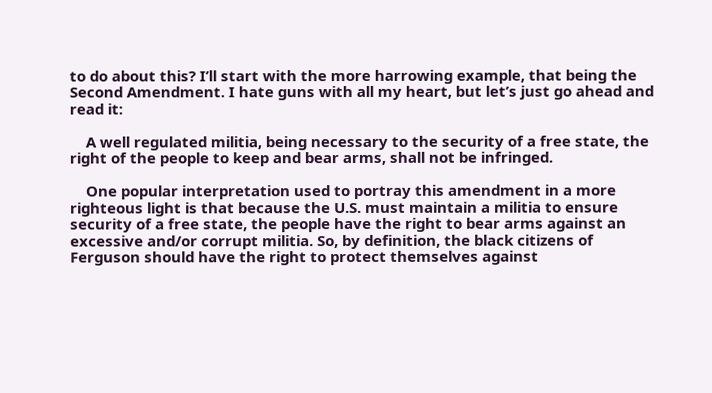to do about this? I’ll start with the more harrowing example, that being the Second Amendment. I hate guns with all my heart, but let’s just go ahead and read it:

    A well regulated militia, being necessary to the security of a free state, the right of the people to keep and bear arms, shall not be infringed.

    One popular interpretation used to portray this amendment in a more righteous light is that because the U.S. must maintain a militia to ensure security of a free state, the people have the right to bear arms against an excessive and/or corrupt militia. So, by definition, the black citizens of Ferguson should have the right to protect themselves against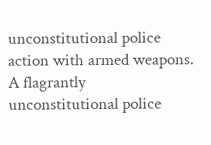unconstitutional police action with armed weapons. A flagrantly unconstitutional police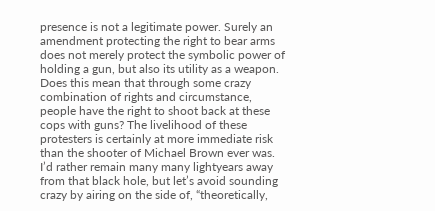presence is not a legitimate power. Surely an amendment protecting the right to bear arms does not merely protect the symbolic power of holding a gun, but also its utility as a weapon. Does this mean that through some crazy combination of rights and circumstance, people have the right to shoot back at these cops with guns? The livelihood of these protesters is certainly at more immediate risk than the shooter of Michael Brown ever was. I’d rather remain many many lightyears away from that black hole, but let’s avoid sounding crazy by airing on the side of, “theoretically,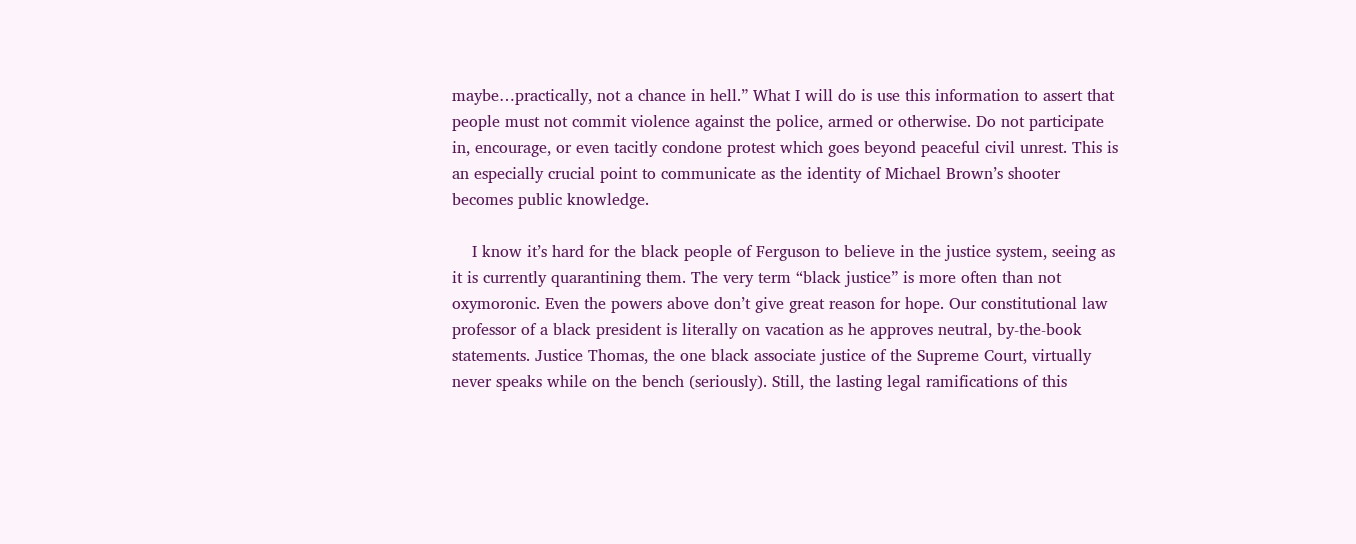maybe…practically, not a chance in hell.” What I will do is use this information to assert that people must not commit violence against the police, armed or otherwise. Do not participate in, encourage, or even tacitly condone protest which goes beyond peaceful civil unrest. This is an especially crucial point to communicate as the identity of Michael Brown’s shooter becomes public knowledge.

    I know it’s hard for the black people of Ferguson to believe in the justice system, seeing as it is currently quarantining them. The very term “black justice” is more often than not oxymoronic. Even the powers above don’t give great reason for hope. Our constitutional law professor of a black president is literally on vacation as he approves neutral, by-the-book statements. Justice Thomas, the one black associate justice of the Supreme Court, virtually never speaks while on the bench (seriously). Still, the lasting legal ramifications of this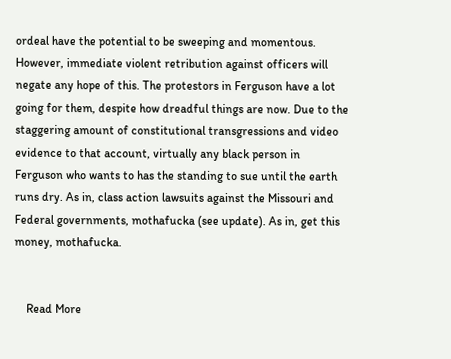ordeal have the potential to be sweeping and momentous. However, immediate violent retribution against officers will negate any hope of this. The protestors in Ferguson have a lot going for them, despite how dreadful things are now. Due to the staggering amount of constitutional transgressions and video evidence to that account, virtually any black person in Ferguson who wants to has the standing to sue until the earth runs dry. As in, class action lawsuits against the Missouri and Federal governments, mothafucka (see update). As in, get this money, mothafucka.


    Read More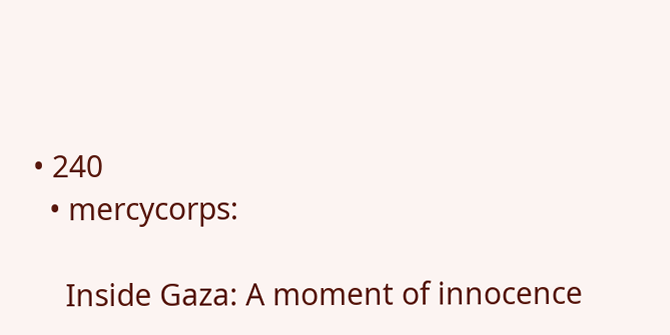• 240
  • mercycorps:

    Inside Gaza: A moment of innocence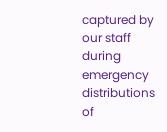captured by our staff during emergency distributions of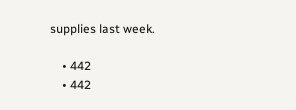supplies last week.

    • 442
    • 442